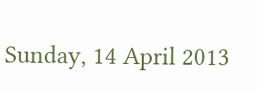Sunday, 14 April 2013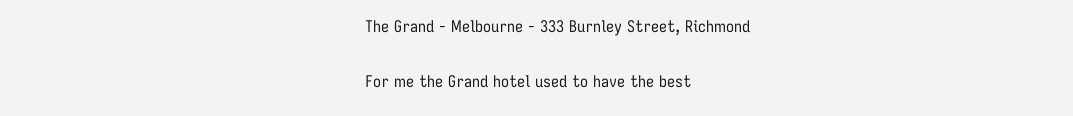The Grand - Melbourne - 333 Burnley Street, Richmond

For me the Grand hotel used to have the best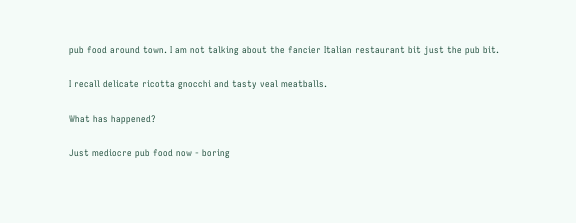pub food around town. I am not talking about the fancier Italian restaurant bit just the pub bit.

I recall delicate ricotta gnocchi and tasty veal meatballs.

What has happened?

Just mediocre pub food now - boring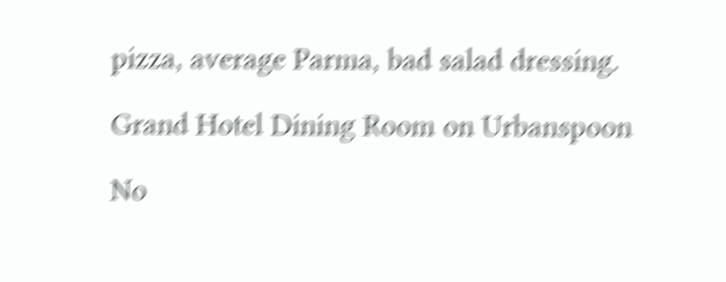pizza, average Parma, bad salad dressing.

Grand Hotel Dining Room on Urbanspoon

No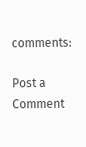comments:

Post a Comment